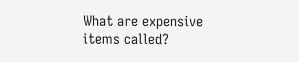What are expensive items called?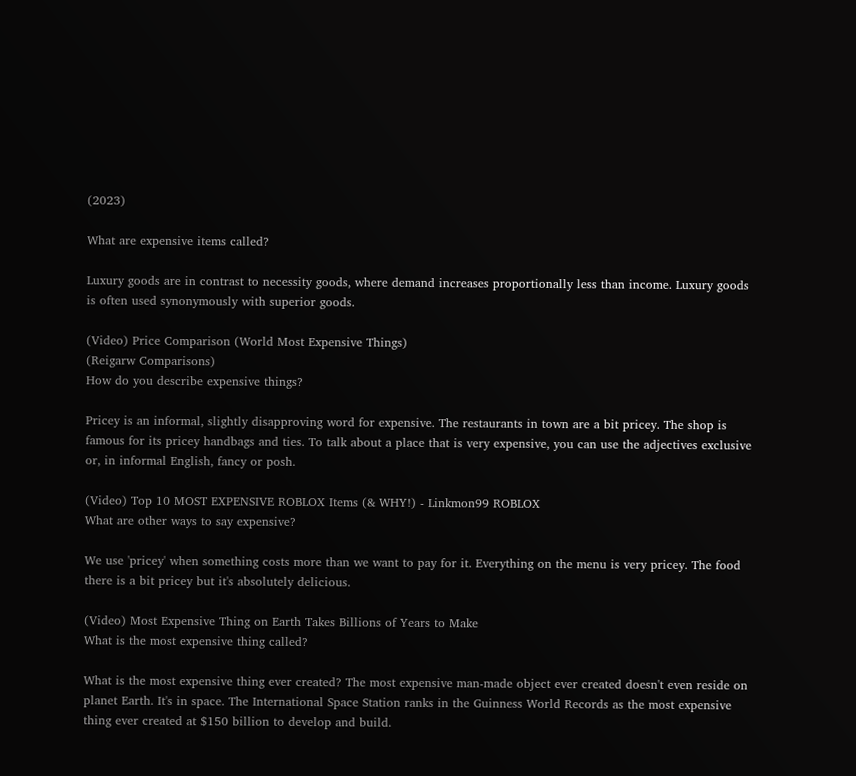(2023)

What are expensive items called?

Luxury goods are in contrast to necessity goods, where demand increases proportionally less than income. Luxury goods is often used synonymously with superior goods.

(Video) Price Comparison (World Most Expensive Things)
(Reigarw Comparisons)
How do you describe expensive things?

Pricey is an informal, slightly disapproving word for expensive. The restaurants in town are a bit pricey. The shop is famous for its pricey handbags and ties. To talk about a place that is very expensive, you can use the adjectives exclusive or, in informal English, fancy or posh.

(Video) Top 10 MOST EXPENSIVE ROBLOX Items (& WHY!) - Linkmon99 ROBLOX
What are other ways to say expensive?

We use 'pricey' when something costs more than we want to pay for it. Everything on the menu is very pricey. The food there is a bit pricey but it's absolutely delicious.

(Video) Most Expensive Thing on Earth Takes Billions of Years to Make
What is the most expensive thing called?

What is the most expensive thing ever created? The most expensive man-made object ever created doesn't even reside on planet Earth. It's in space. The International Space Station ranks in the Guinness World Records as the most expensive thing ever created at $150 billion to develop and build.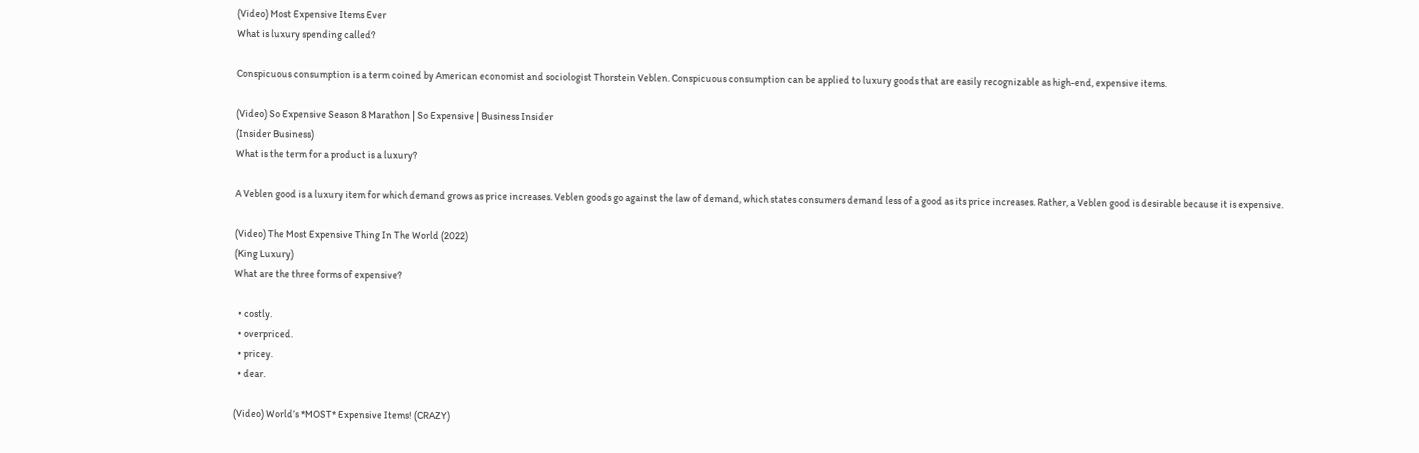(Video) Most Expensive Items Ever
What is luxury spending called?

Conspicuous consumption is a term coined by American economist and sociologist Thorstein Veblen. Conspicuous consumption can be applied to luxury goods that are easily recognizable as high-end, expensive items.

(Video) So Expensive Season 8 Marathon | So Expensive | Business Insider
(Insider Business)
What is the term for a product is a luxury?

A Veblen good is a luxury item for which demand grows as price increases. Veblen goods go against the law of demand, which states consumers demand less of a good as its price increases. Rather, a Veblen good is desirable because it is expensive.

(Video) The Most Expensive Thing In The World (2022)
(King Luxury)
What are the three forms of expensive?

  • costly.
  • overpriced.
  • pricey.
  • dear.

(Video) World’s *MOST* Expensive Items! (CRAZY)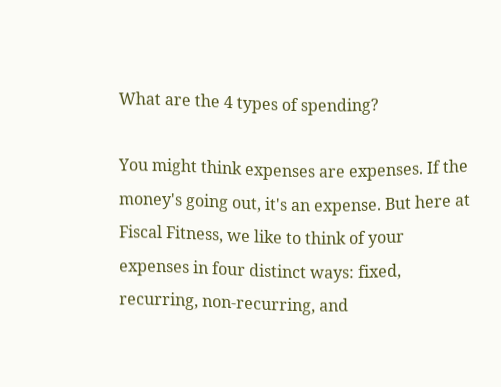What are the 4 types of spending?

You might think expenses are expenses. If the money's going out, it's an expense. But here at Fiscal Fitness, we like to think of your expenses in four distinct ways: fixed, recurring, non-recurring, and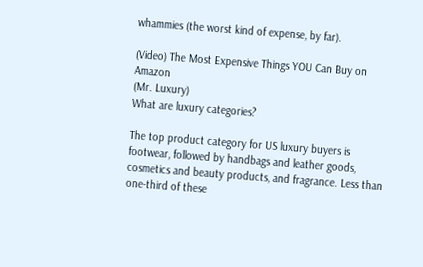whammies (the worst kind of expense, by far).

(Video) The Most Expensive Things YOU Can Buy on Amazon
(Mr. Luxury)
What are luxury categories?

The top product category for US luxury buyers is footwear, followed by handbags and leather goods, cosmetics and beauty products, and fragrance. Less than one-third of these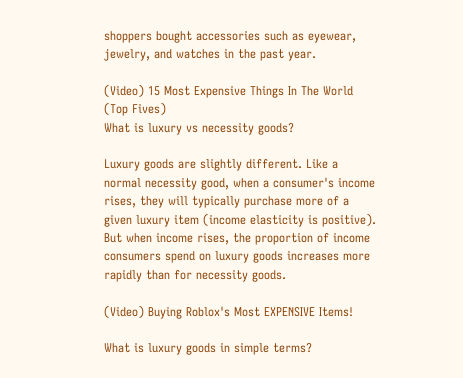shoppers bought accessories such as eyewear, jewelry, and watches in the past year.

(Video) 15 Most Expensive Things In The World
(Top Fives)
What is luxury vs necessity goods?

Luxury goods are slightly different. Like a normal necessity good, when a consumer's income rises, they will typically purchase more of a given luxury item (income elasticity is positive). But when income rises, the proportion of income consumers spend on luxury goods increases more rapidly than for necessity goods.

(Video) Buying Roblox's Most EXPENSIVE Items!

What is luxury goods in simple terms?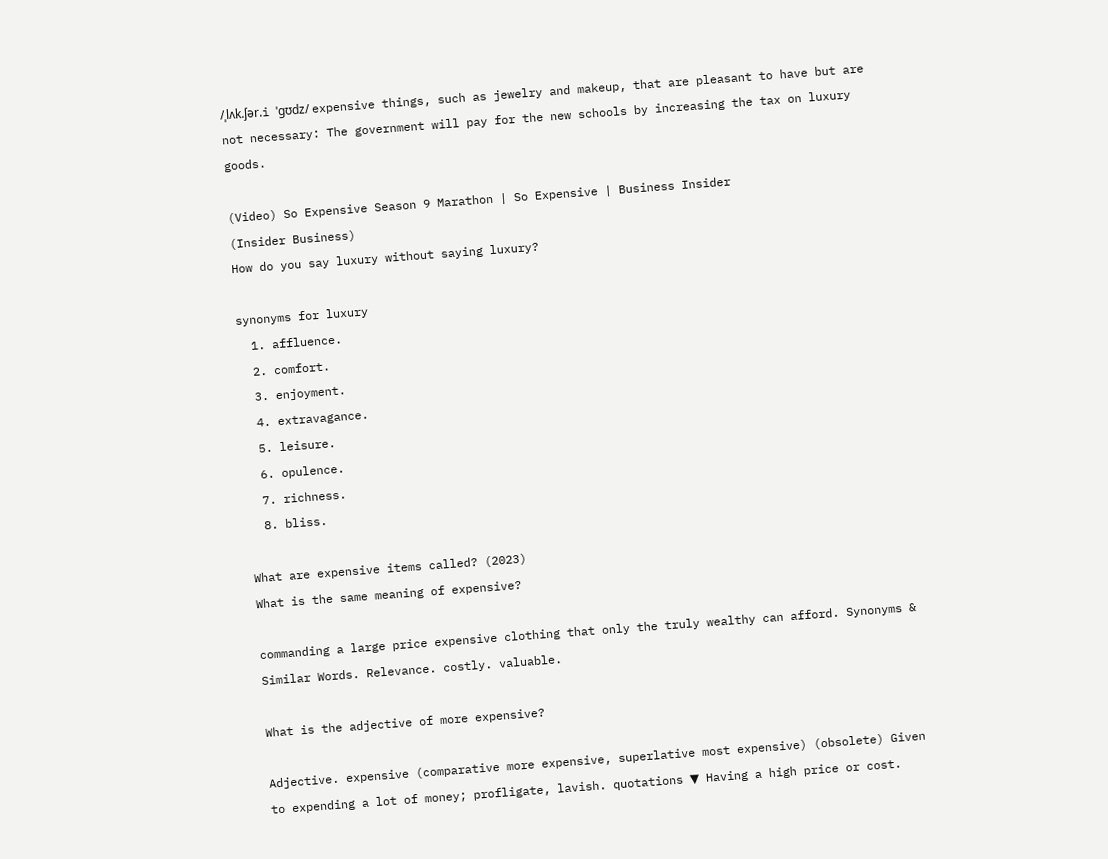/ˌlʌk.ʃər.i ˈɡʊdz/ expensive things, such as jewelry and makeup, that are pleasant to have but are not necessary: The government will pay for the new schools by increasing the tax on luxury goods.

(Video) So Expensive Season 9 Marathon | So Expensive | Business Insider
(Insider Business)
How do you say luxury without saying luxury?

synonyms for luxury
  1. affluence.
  2. comfort.
  3. enjoyment.
  4. extravagance.
  5. leisure.
  6. opulence.
  7. richness.
  8. bliss.

What are expensive items called? (2023)
What is the same meaning of expensive?

commanding a large price expensive clothing that only the truly wealthy can afford. Synonyms & Similar Words. Relevance. costly. valuable.

What is the adjective of more expensive?

Adjective. expensive (comparative more expensive, superlative most expensive) (obsolete) Given to expending a lot of money; profligate, lavish. quotations ▼ Having a high price or cost.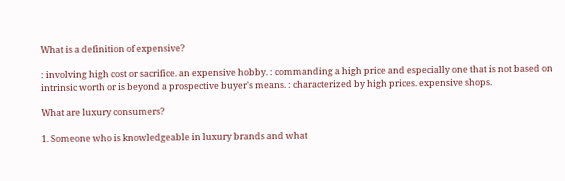What is a definition of expensive?

: involving high cost or sacrifice. an expensive hobby. : commanding a high price and especially one that is not based on intrinsic worth or is beyond a prospective buyer's means. : characterized by high prices. expensive shops.

What are luxury consumers?

1. Someone who is knowledgeable in luxury brands and what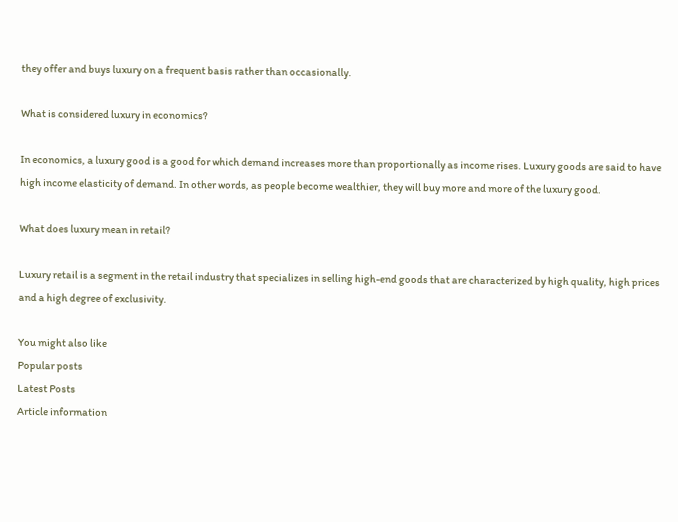they offer and buys luxury on a frequent basis rather than occasionally.

What is considered luxury in economics?

In economics, a luxury good is a good for which demand increases more than proportionally as income rises. Luxury goods are said to have high income elasticity of demand. In other words, as people become wealthier, they will buy more and more of the luxury good.

What does luxury mean in retail?

Luxury retail is a segment in the retail industry that specializes in selling high-end goods that are characterized by high quality, high prices and a high degree of exclusivity.

You might also like
Popular posts
Latest Posts
Article information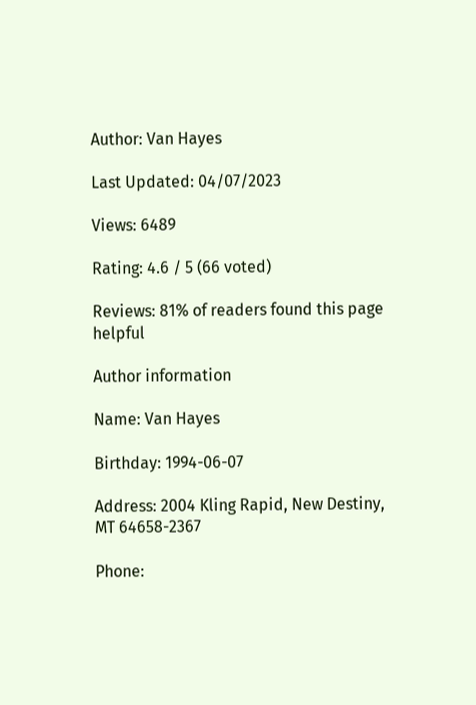Author: Van Hayes

Last Updated: 04/07/2023

Views: 6489

Rating: 4.6 / 5 (66 voted)

Reviews: 81% of readers found this page helpful

Author information

Name: Van Hayes

Birthday: 1994-06-07

Address: 2004 Kling Rapid, New Destiny, MT 64658-2367

Phone: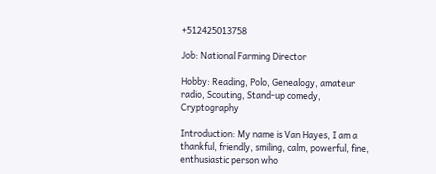+512425013758

Job: National Farming Director

Hobby: Reading, Polo, Genealogy, amateur radio, Scouting, Stand-up comedy, Cryptography

Introduction: My name is Van Hayes, I am a thankful, friendly, smiling, calm, powerful, fine, enthusiastic person who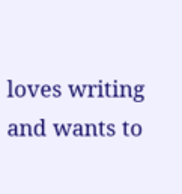loves writing and wants to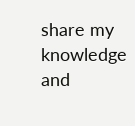share my knowledge and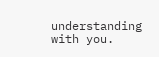understanding with you.